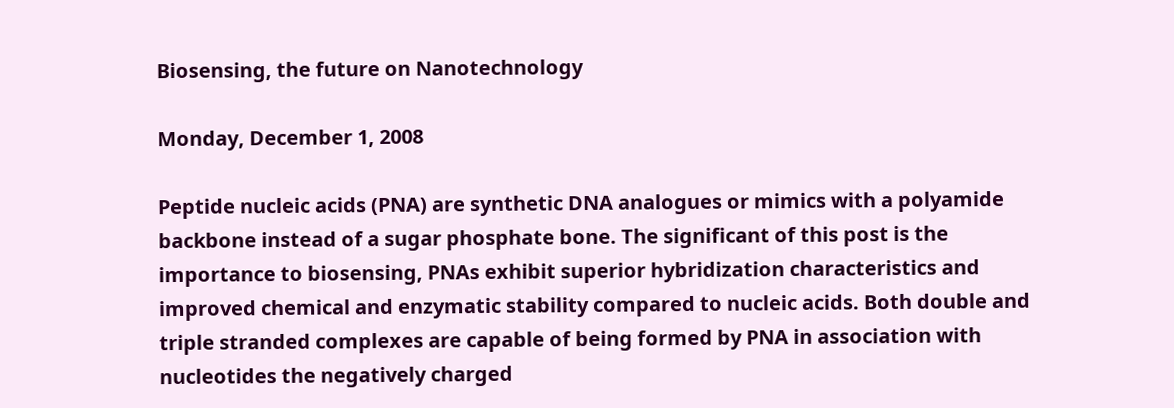Biosensing, the future on Nanotechnology

Monday, December 1, 2008

Peptide nucleic acids (PNA) are synthetic DNA analogues or mimics with a polyamide backbone instead of a sugar phosphate bone. The significant of this post is the importance to biosensing, PNAs exhibit superior hybridization characteristics and improved chemical and enzymatic stability compared to nucleic acids. Both double and triple stranded complexes are capable of being formed by PNA in association with nucleotides the negatively charged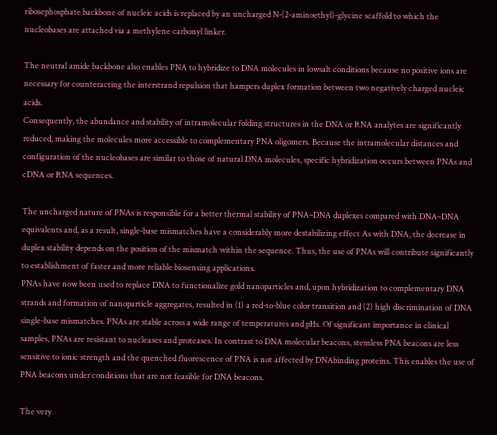ribosephosphate backbone of nucleic acids is replaced by an uncharged N-(2-aminoethyl)-glycine scaffold to which the nucleobases are attached via a methylene carbonyl linker.

The neutral amide backbone also enables PNA to hybridize to DNA molecules in lowsalt conditions because no positive ions are necessary for counteracting the interstrand repulsion that hampers duplex formation between two negatively charged nucleic acids.
Consequently, the abundance and stability of intramolecular folding structures in the DNA or RNA analytes are significantly reduced, making the molecules more accessible to complementary PNA oligomers. Because the intramolecular distances and configuration of the nucleobases are similar to those of natural DNA molecules, specific hybridization occurs between PNAs and cDNA or RNA sequences.

The uncharged nature of PNAs is responsible for a better thermal stability of PNA–DNA duplexes compared with DNA–DNA equivalents and, as a result, single-base mismatches have a considerably more destabilizing effect As with DNA, the decrease in duplex stability depends on the position of the mismatch within the sequence. Thus, the use of PNAs will contribute significantly to establishment of faster and more reliable biosensing applications.
PNAs have now been used to replace DNA to functionalize gold nanoparticles and, upon hybridization to complementary DNA strands and formation of nanoparticle aggregates, resulted in (1) a red-to-blue color transition and (2) high discrimination of DNA single-base mismatches. PNAs are stable across a wide range of temperatures and pHs. Of significant importance in clinical samples, PNAs are resistant to nucleases and proteases. In contrast to DNA molecular beacons, stemless PNA beacons are less sensitive to ionic strength and the quenched fluorescence of PNA is not affected by DNAbinding proteins. This enables the use of PNA beacons under conditions that are not feasible for DNA beacons.

The very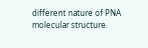different nature of PNA molecular structure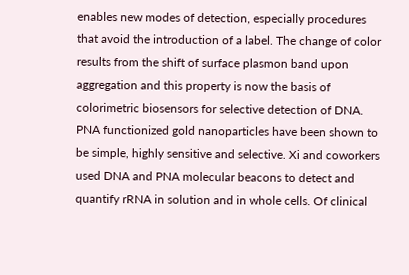enables new modes of detection, especially procedures that avoid the introduction of a label. The change of color results from the shift of surface plasmon band upon aggregation and this property is now the basis of colorimetric biosensors for selective detection of DNA. PNA functionized gold nanoparticles have been shown to be simple, highly sensitive and selective. Xi and coworkers used DNA and PNA molecular beacons to detect and quantify rRNA in solution and in whole cells. Of clinical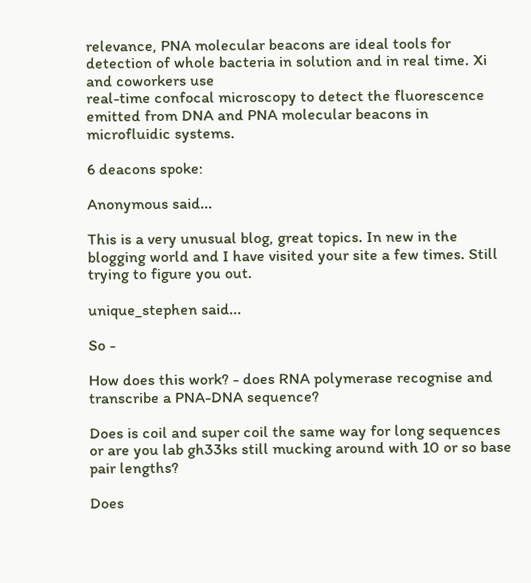relevance, PNA molecular beacons are ideal tools for detection of whole bacteria in solution and in real time. Xi and coworkers use
real-time confocal microscopy to detect the fluorescence emitted from DNA and PNA molecular beacons in microfluidic systems.

6 deacons spoke:

Anonymous said...

This is a very unusual blog, great topics. In new in the blogging world and I have visited your site a few times. Still trying to figure you out.

unique_stephen said...

So -

How does this work? - does RNA polymerase recognise and transcribe a PNA-DNA sequence?

Does is coil and super coil the same way for long sequences or are you lab gh33ks still mucking around with 10 or so base pair lengths?

Does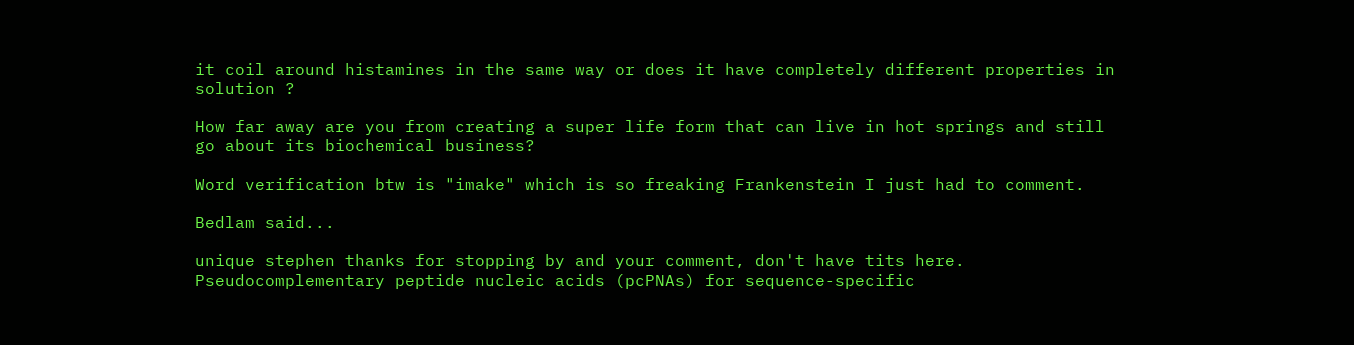it coil around histamines in the same way or does it have completely different properties in solution ?

How far away are you from creating a super life form that can live in hot springs and still go about its biochemical business?

Word verification btw is "imake" which is so freaking Frankenstein I just had to comment.

Bedlam said...

unique stephen thanks for stopping by and your comment, don't have tits here. Pseudocomplementary peptide nucleic acids (pcPNAs) for sequence-specific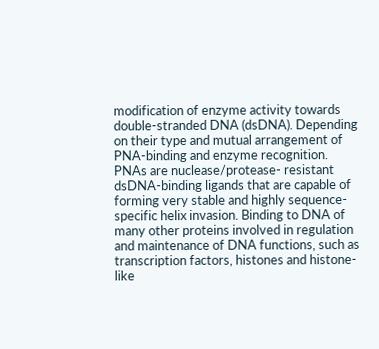modification of enzyme activity towards double-stranded DNA (dsDNA). Depending on their type and mutual arrangement of PNA-binding and enzyme recognition. PNAs are nuclease/protease- resistant dsDNA-binding ligands that are capable of forming very stable and highly sequence-specific helix invasion. Binding to DNA of many other proteins involved in regulation and maintenance of DNA functions, such as transcription factors, histones and histone-like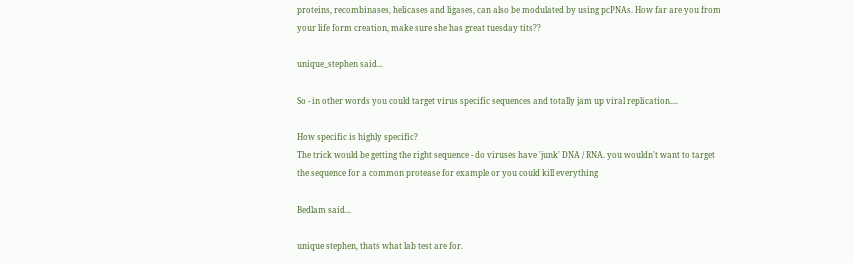proteins, recombinases, helicases and ligases, can also be modulated by using pcPNAs. How far are you from your life form creation, make sure she has great tuesday tits??

unique_stephen said...

So - in other words you could target virus specific sequences and totally jam up viral replication....

How specific is highly specific?
The trick would be getting the right sequence - do viruses have 'junk' DNA / RNA. you wouldn't want to target the sequence for a common protease for example or you could kill everything

Bedlam said...

unique stephen, thats what lab test are for.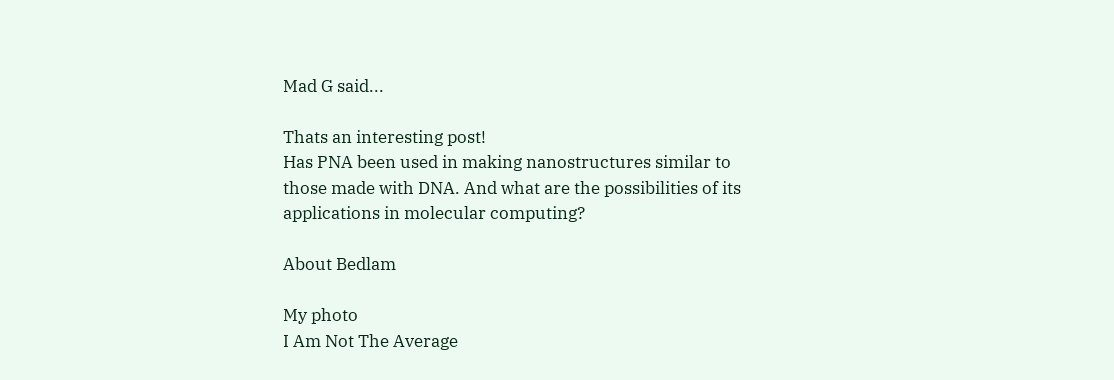Mad G said...

Thats an interesting post!
Has PNA been used in making nanostructures similar to those made with DNA. And what are the possibilities of its applications in molecular computing?

About Bedlam

My photo
I Am Not The Average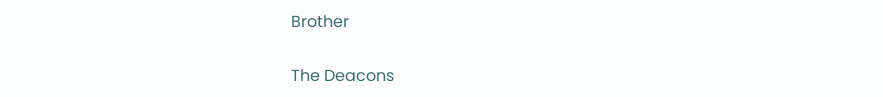Brother

The Deacons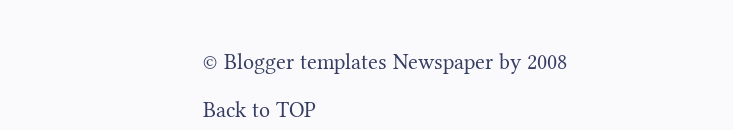© Blogger templates Newspaper by 2008

Back to TOP